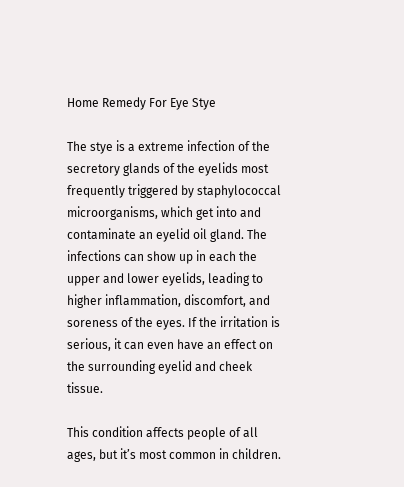Home Remedy For Eye Stye

The stye is a extreme infection of the secretory glands of the eyelids most frequently triggered by staphylococcal microorganisms, which get into and contaminate an eyelid oil gland. The infections can show up in each the upper and lower eyelids, leading to higher inflammation, discomfort, and soreness of the eyes. If the irritation is serious, it can even have an effect on the surrounding eyelid and cheek tissue.

This condition affects people of all ages, but it’s most common in children.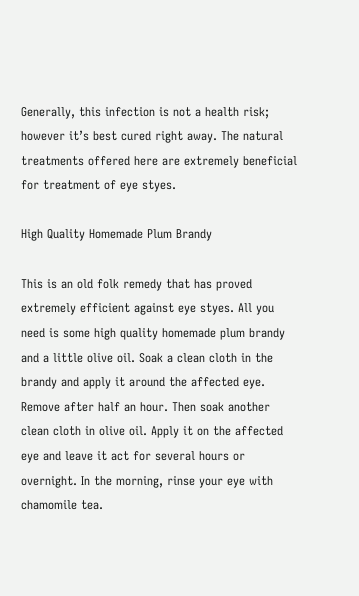Generally, this infection is not a health risk; however it’s best cured right away. The natural treatments offered here are extremely beneficial for treatment of eye styes.

High Quality Homemade Plum Brandy

This is an old folk remedy that has proved extremely efficient against eye styes. All you need is some high quality homemade plum brandy and a little olive oil. Soak a clean cloth in the brandy and apply it around the affected eye. Remove after half an hour. Then soak another clean cloth in olive oil. Apply it on the affected eye and leave it act for several hours or overnight. In the morning, rinse your eye with chamomile tea.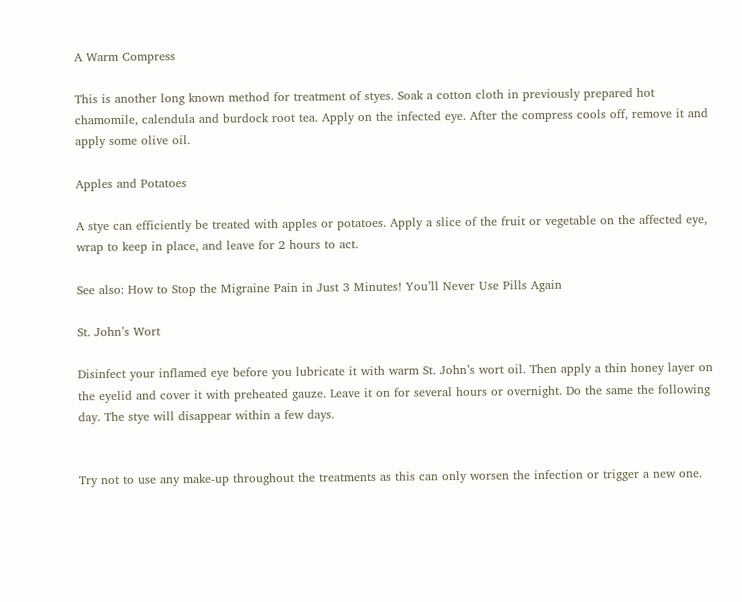A Warm Compress

This is another long known method for treatment of styes. Soak a cotton cloth in previously prepared hot chamomile, calendula and burdock root tea. Apply on the infected eye. After the compress cools off, remove it and apply some olive oil.

Apples and Potatoes

A stye can efficiently be treated with apples or potatoes. Apply a slice of the fruit or vegetable on the affected eye, wrap to keep in place, and leave for 2 hours to act.

See also: How to Stop the Migraine Pain in Just 3 Minutes! You’ll Never Use Pills Again

St. John’s Wort

Disinfect your inflamed eye before you lubricate it with warm St. John’s wort oil. Then apply a thin honey layer on the eyelid and cover it with preheated gauze. Leave it on for several hours or overnight. Do the same the following day. The stye will disappear within a few days.


Try not to use any make-up throughout the treatments as this can only worsen the infection or trigger a new one.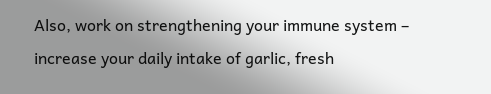Also, work on strengthening your immune system – increase your daily intake of garlic, fresh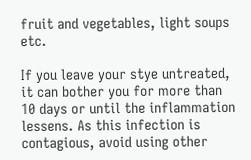fruit and vegetables, light soups etc.

If you leave your stye untreated, it can bother you for more than 10 days or until the inflammation lessens. As this infection is contagious, avoid using other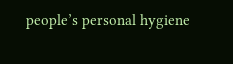people’s personal hygiene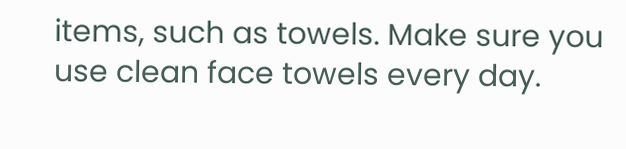items, such as towels. Make sure you use clean face towels every day.